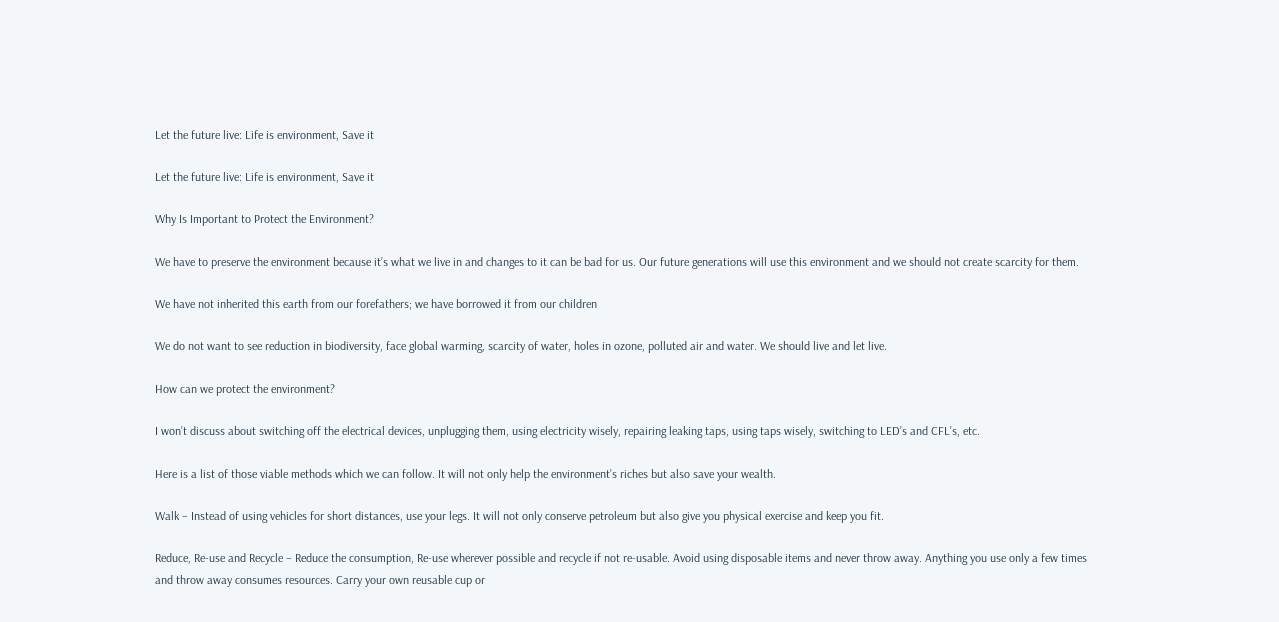Let the future live: Life is environment, Save it

Let the future live: Life is environment, Save it

Why Is Important to Protect the Environment?

We have to preserve the environment because it’s what we live in and changes to it can be bad for us. Our future generations will use this environment and we should not create scarcity for them.

We have not inherited this earth from our forefathers; we have borrowed it from our children

We do not want to see reduction in biodiversity, face global warming, scarcity of water, holes in ozone, polluted air and water. We should live and let live.

How can we protect the environment?

I won’t discuss about switching off the electrical devices, unplugging them, using electricity wisely, repairing leaking taps, using taps wisely, switching to LED’s and CFL’s, etc.

Here is a list of those viable methods which we can follow. It will not only help the environment’s riches but also save your wealth.

Walk – Instead of using vehicles for short distances, use your legs. It will not only conserve petroleum but also give you physical exercise and keep you fit.

Reduce, Re-use and Recycle – Reduce the consumption, Re-use wherever possible and recycle if not re-usable. Avoid using disposable items and never throw away. Anything you use only a few times and throw away consumes resources. Carry your own reusable cup or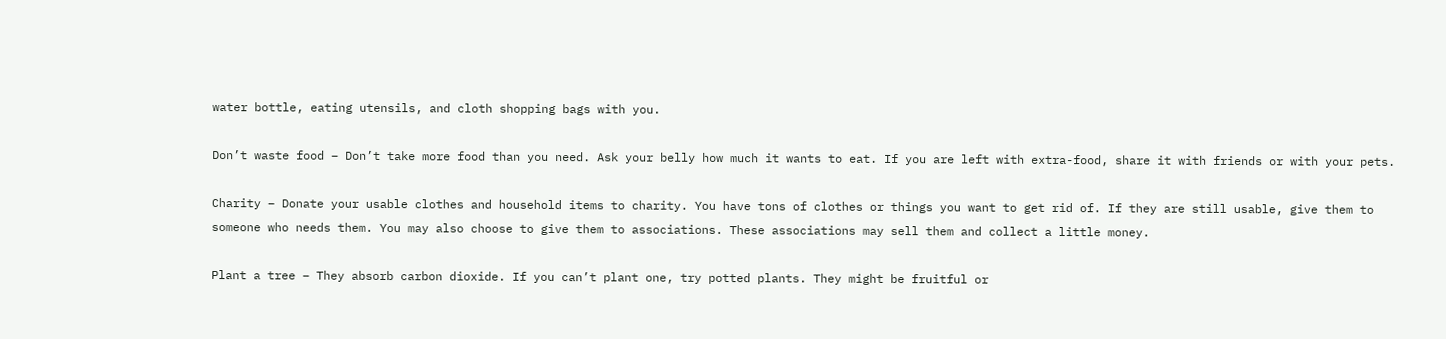water bottle, eating utensils, and cloth shopping bags with you.

Don’t waste food – Don’t take more food than you need. Ask your belly how much it wants to eat. If you are left with extra-food, share it with friends or with your pets.

Charity – Donate your usable clothes and household items to charity. You have tons of clothes or things you want to get rid of. If they are still usable, give them to someone who needs them. You may also choose to give them to associations. These associations may sell them and collect a little money.

Plant a tree – They absorb carbon dioxide. If you can’t plant one, try potted plants. They might be fruitful or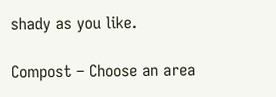shady as you like.

Compost – Choose an area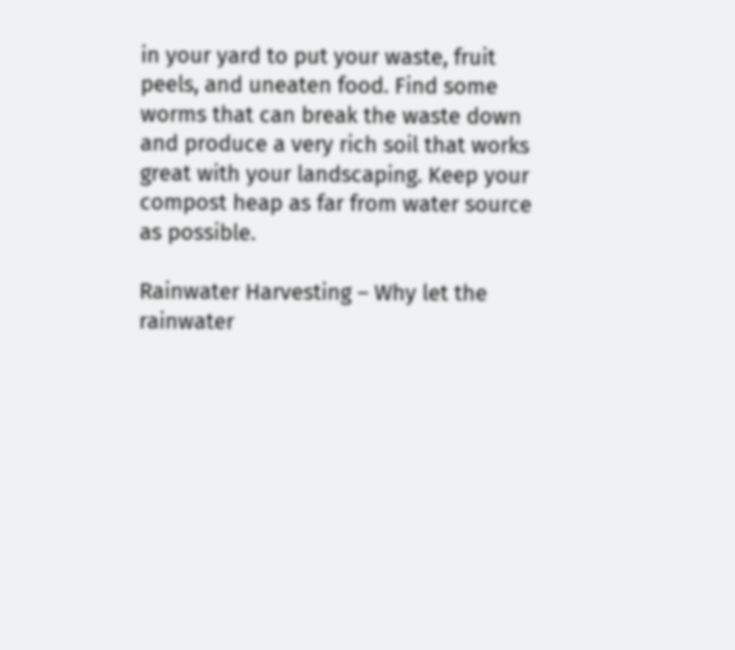in your yard to put your waste, fruit peels, and uneaten food. Find some worms that can break the waste down and produce a very rich soil that works great with your landscaping. Keep your compost heap as far from water source as possible.

Rainwater Harvesting – Why let the rainwater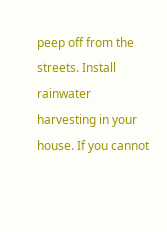peep off from the streets. Install rainwater harvesting in your house. If you cannot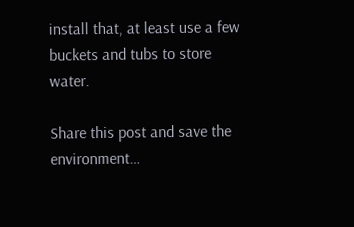install that, at least use a few buckets and tubs to store water.

Share this post and save the environment…